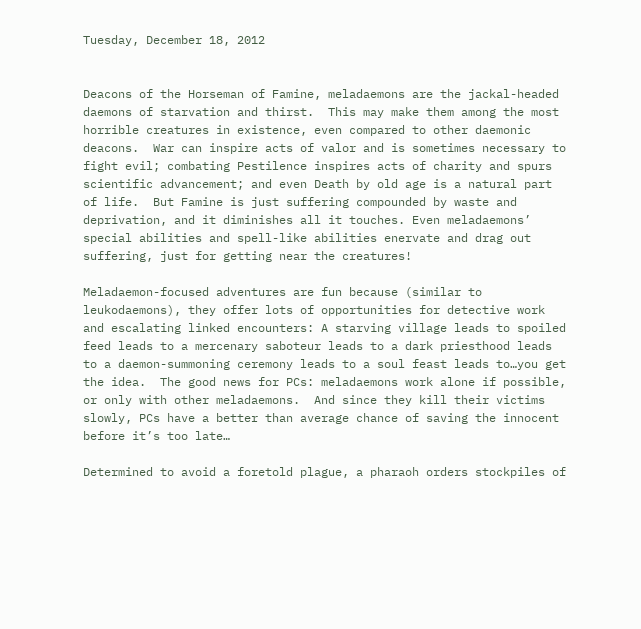Tuesday, December 18, 2012


Deacons of the Horseman of Famine, meladaemons are the jackal-headed daemons of starvation and thirst.  This may make them among the most horrible creatures in existence, even compared to other daemonic deacons.  War can inspire acts of valor and is sometimes necessary to fight evil; combating Pestilence inspires acts of charity and spurs scientific advancement; and even Death by old age is a natural part of life.  But Famine is just suffering compounded by waste and deprivation, and it diminishes all it touches. Even meladaemons’ special abilities and spell-like abilities enervate and drag out suffering, just for getting near the creatures!

Meladaemon-focused adventures are fun because (similar to leukodaemons), they offer lots of opportunities for detective work and escalating linked encounters: A starving village leads to spoiled feed leads to a mercenary saboteur leads to a dark priesthood leads to a daemon-summoning ceremony leads to a soul feast leads to…you get the idea.  The good news for PCs: meladaemons work alone if possible, or only with other meladaemons.  And since they kill their victims slowly, PCs have a better than average chance of saving the innocent before it’s too late…

Determined to avoid a foretold plague, a pharaoh orders stockpiles of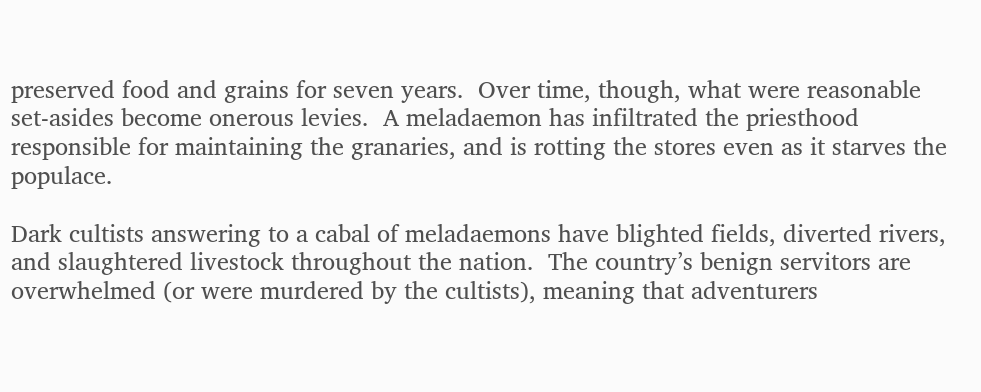preserved food and grains for seven years.  Over time, though, what were reasonable set-asides become onerous levies.  A meladaemon has infiltrated the priesthood responsible for maintaining the granaries, and is rotting the stores even as it starves the populace.

Dark cultists answering to a cabal of meladaemons have blighted fields, diverted rivers, and slaughtered livestock throughout the nation.  The country’s benign servitors are overwhelmed (or were murdered by the cultists), meaning that adventurers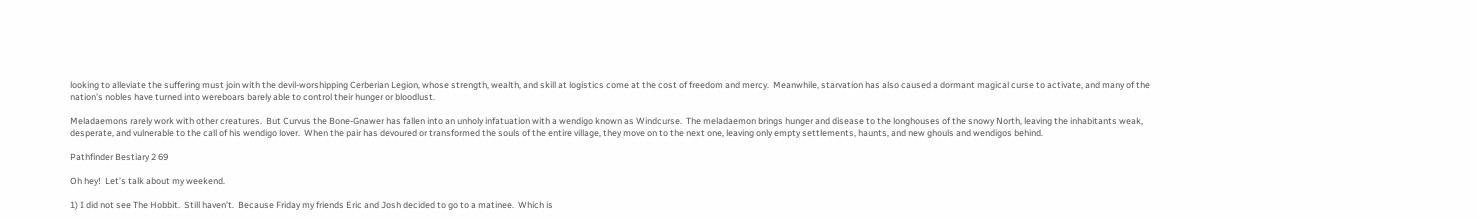looking to alleviate the suffering must join with the devil-worshipping Cerberian Legion, whose strength, wealth, and skill at logistics come at the cost of freedom and mercy.  Meanwhile, starvation has also caused a dormant magical curse to activate, and many of the nation’s nobles have turned into wereboars barely able to control their hunger or bloodlust.

Meladaemons rarely work with other creatures.  But Curvus the Bone-Gnawer has fallen into an unholy infatuation with a wendigo known as Windcurse.  The meladaemon brings hunger and disease to the longhouses of the snowy North, leaving the inhabitants weak, desperate, and vulnerable to the call of his wendigo lover.  When the pair has devoured or transformed the souls of the entire village, they move on to the next one, leaving only empty settlements, haunts, and new ghouls and wendigos behind.

Pathfinder Bestiary 2 69

Oh hey!  Let’s talk about my weekend.

1) I did not see The Hobbit.  Still haven’t.  Because Friday my friends Eric and Josh decided to go to a matinee.  Which is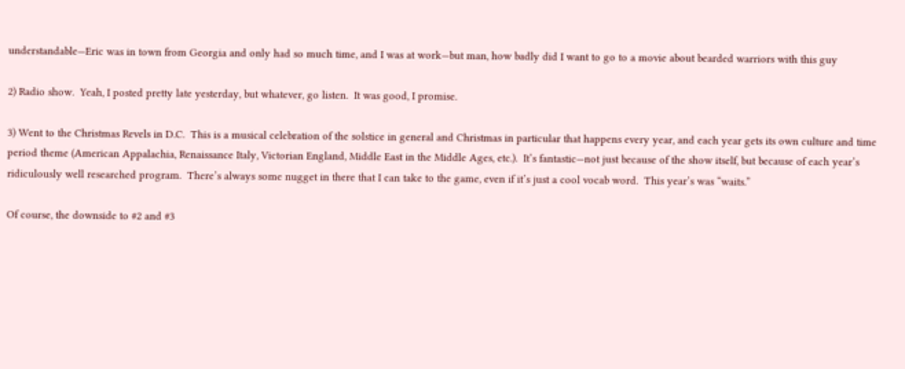understandable—Eric was in town from Georgia and only had so much time, and I was at work—but man, how badly did I want to go to a movie about bearded warriors with this guy

2) Radio show.  Yeah, I posted pretty late yesterday, but whatever, go listen.  It was good, I promise.

3) Went to the Christmas Revels in D.C.  This is a musical celebration of the solstice in general and Christmas in particular that happens every year, and each year gets its own culture and time period theme (American Appalachia, Renaissance Italy, Victorian England, Middle East in the Middle Ages, etc.).  It’s fantastic—not just because of the show itself, but because of each year’s ridiculously well researched program.  There’s always some nugget in there that I can take to the game, even if it’s just a cool vocab word.  This year’s was “waits.”

Of course, the downside to #2 and #3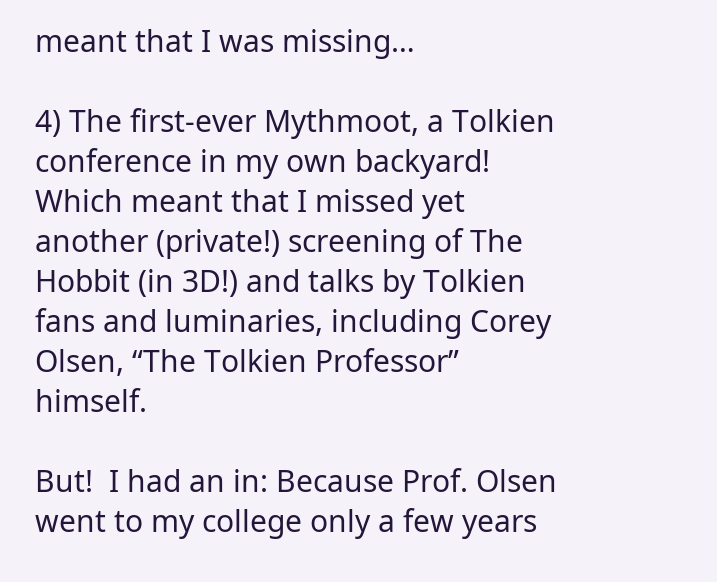meant that I was missing…

4) The first-ever Mythmoot, a Tolkien conference in my own backyard!  Which meant that I missed yet another (private!) screening of The Hobbit (in 3D!) and talks by Tolkien fans and luminaries, including Corey Olsen, “The Tolkien Professor” himself.

But!  I had an in: Because Prof. Olsen went to my college only a few years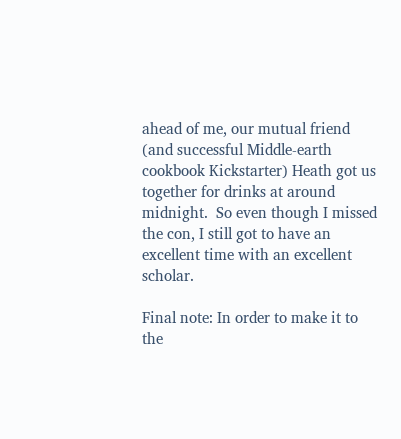ahead of me, our mutual friend (and successful Middle-earth cookbook Kickstarter) Heath got us together for drinks at around midnight.  So even though I missed the con, I still got to have an excellent time with an excellent scholar.

Final note: In order to make it to the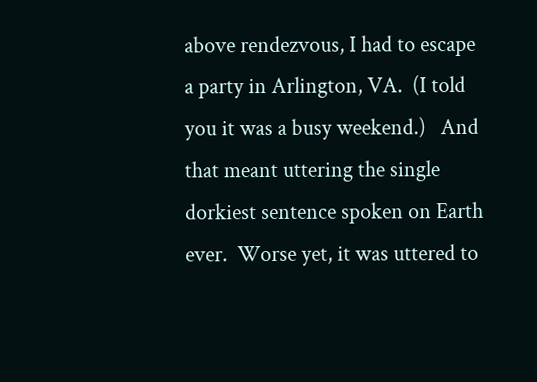above rendezvous, I had to escape a party in Arlington, VA.  (I told you it was a busy weekend.)   And that meant uttering the single dorkiest sentence spoken on Earth ever.  Worse yet, it was uttered to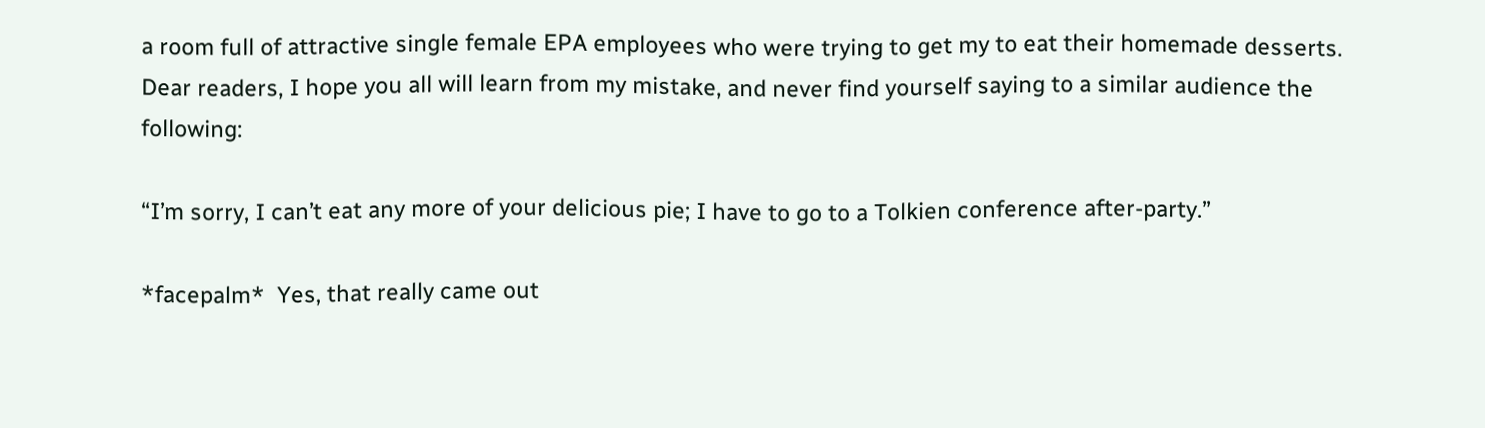a room full of attractive single female EPA employees who were trying to get my to eat their homemade desserts.  Dear readers, I hope you all will learn from my mistake, and never find yourself saying to a similar audience the following:

“I’m sorry, I can’t eat any more of your delicious pie; I have to go to a Tolkien conference after-party.”

*facepalm*  Yes, that really came out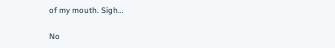of my mouth. Sigh…

No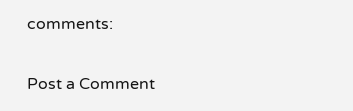comments:

Post a Comment